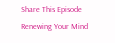Share This Episode
Renewing Your Mind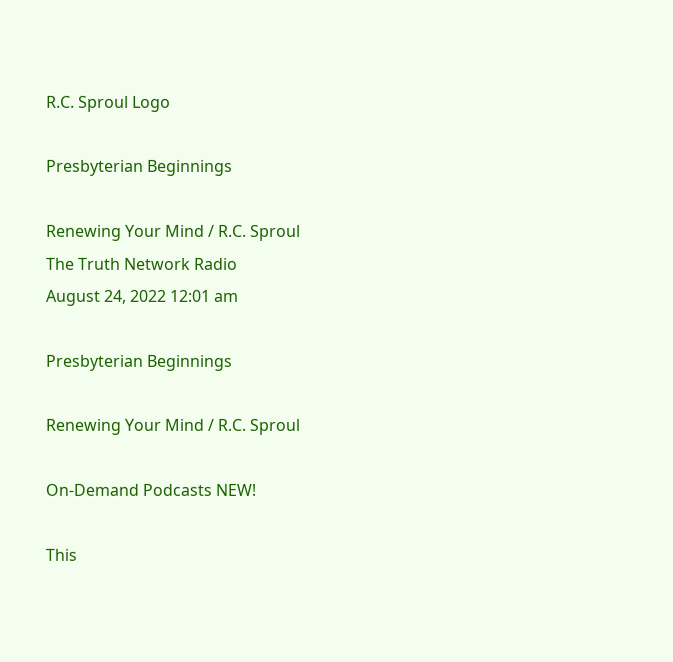R.C. Sproul Logo

Presbyterian Beginnings

Renewing Your Mind / R.C. Sproul
The Truth Network Radio
August 24, 2022 12:01 am

Presbyterian Beginnings

Renewing Your Mind / R.C. Sproul

On-Demand Podcasts NEW!

This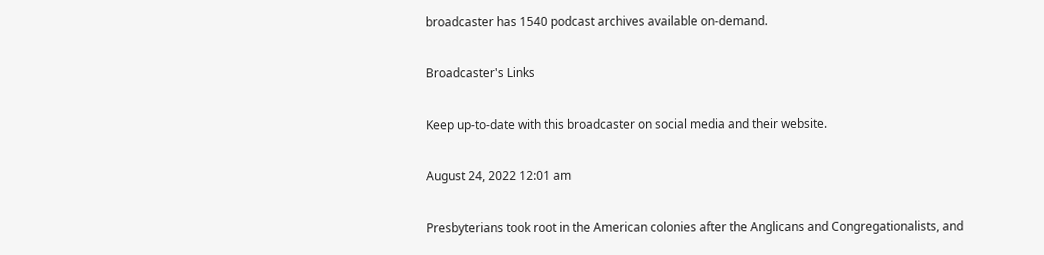broadcaster has 1540 podcast archives available on-demand.

Broadcaster's Links

Keep up-to-date with this broadcaster on social media and their website.

August 24, 2022 12:01 am

Presbyterians took root in the American colonies after the Anglicans and Congregationalists, and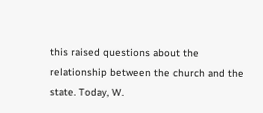this raised questions about the relationship between the church and the state. Today, W.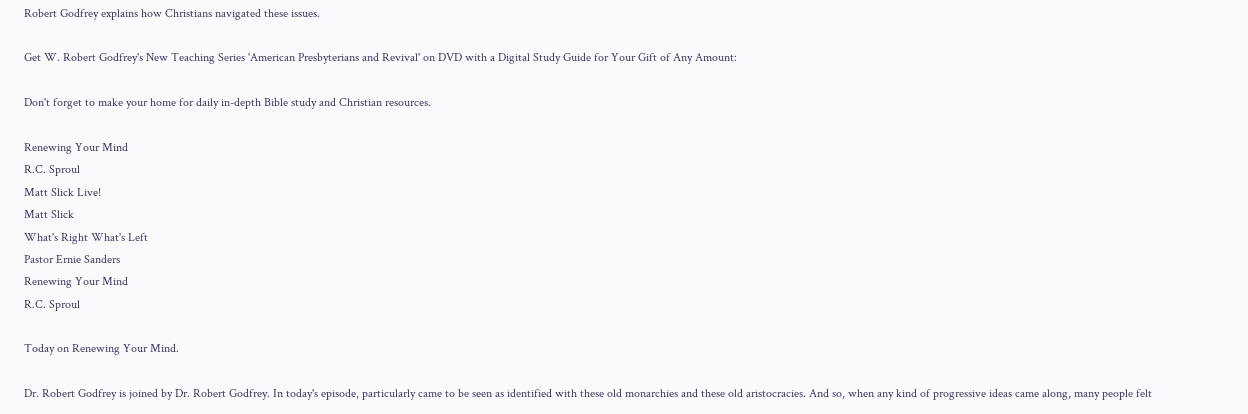Robert Godfrey explains how Christians navigated these issues.

Get W. Robert Godfrey's New Teaching Series 'American Presbyterians and Revival' on DVD with a Digital Study Guide for Your Gift of Any Amount:

Don't forget to make your home for daily in-depth Bible study and Christian resources.

Renewing Your Mind
R.C. Sproul
Matt Slick Live!
Matt Slick
What's Right What's Left
Pastor Ernie Sanders
Renewing Your Mind
R.C. Sproul

Today on Renewing Your Mind.

Dr. Robert Godfrey is joined by Dr. Robert Godfrey. In today's episode, particularly came to be seen as identified with these old monarchies and these old aristocracies. And so, when any kind of progressive ideas came along, many people felt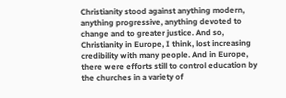Christianity stood against anything modern, anything progressive, anything devoted to change and to greater justice. And so, Christianity in Europe, I think, lost increasing credibility with many people. And in Europe, there were efforts still to control education by the churches in a variety of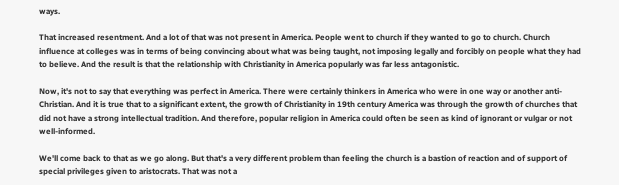ways.

That increased resentment. And a lot of that was not present in America. People went to church if they wanted to go to church. Church influence at colleges was in terms of being convincing about what was being taught, not imposing legally and forcibly on people what they had to believe. And the result is that the relationship with Christianity in America popularly was far less antagonistic.

Now, it's not to say that everything was perfect in America. There were certainly thinkers in America who were in one way or another anti-Christian. And it is true that to a significant extent, the growth of Christianity in 19th century America was through the growth of churches that did not have a strong intellectual tradition. And therefore, popular religion in America could often be seen as kind of ignorant or vulgar or not well-informed.

We'll come back to that as we go along. But that's a very different problem than feeling the church is a bastion of reaction and of support of special privileges given to aristocrats. That was not a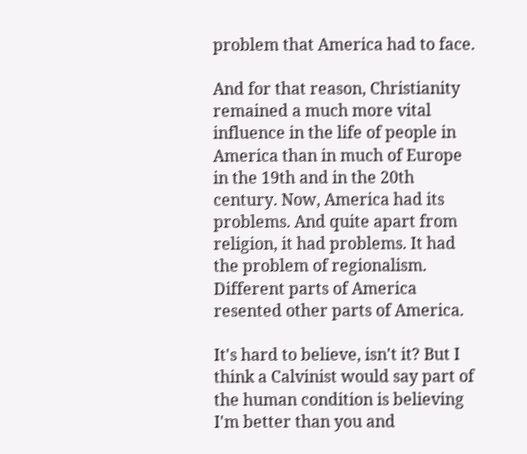problem that America had to face.

And for that reason, Christianity remained a much more vital influence in the life of people in America than in much of Europe in the 19th and in the 20th century. Now, America had its problems. And quite apart from religion, it had problems. It had the problem of regionalism. Different parts of America resented other parts of America.

It's hard to believe, isn't it? But I think a Calvinist would say part of the human condition is believing I'm better than you and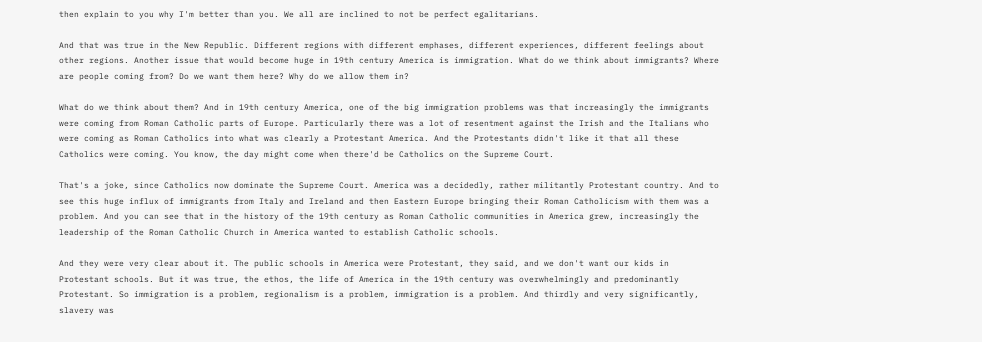then explain to you why I'm better than you. We all are inclined to not be perfect egalitarians.

And that was true in the New Republic. Different regions with different emphases, different experiences, different feelings about other regions. Another issue that would become huge in 19th century America is immigration. What do we think about immigrants? Where are people coming from? Do we want them here? Why do we allow them in?

What do we think about them? And in 19th century America, one of the big immigration problems was that increasingly the immigrants were coming from Roman Catholic parts of Europe. Particularly there was a lot of resentment against the Irish and the Italians who were coming as Roman Catholics into what was clearly a Protestant America. And the Protestants didn't like it that all these Catholics were coming. You know, the day might come when there'd be Catholics on the Supreme Court.

That's a joke, since Catholics now dominate the Supreme Court. America was a decidedly, rather militantly Protestant country. And to see this huge influx of immigrants from Italy and Ireland and then Eastern Europe bringing their Roman Catholicism with them was a problem. And you can see that in the history of the 19th century as Roman Catholic communities in America grew, increasingly the leadership of the Roman Catholic Church in America wanted to establish Catholic schools.

And they were very clear about it. The public schools in America were Protestant, they said, and we don't want our kids in Protestant schools. But it was true, the ethos, the life of America in the 19th century was overwhelmingly and predominantly Protestant. So immigration is a problem, regionalism is a problem, immigration is a problem. And thirdly and very significantly, slavery was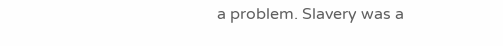a problem. Slavery was a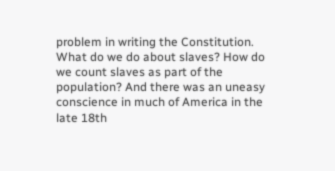problem in writing the Constitution. What do we do about slaves? How do we count slaves as part of the population? And there was an uneasy conscience in much of America in the late 18th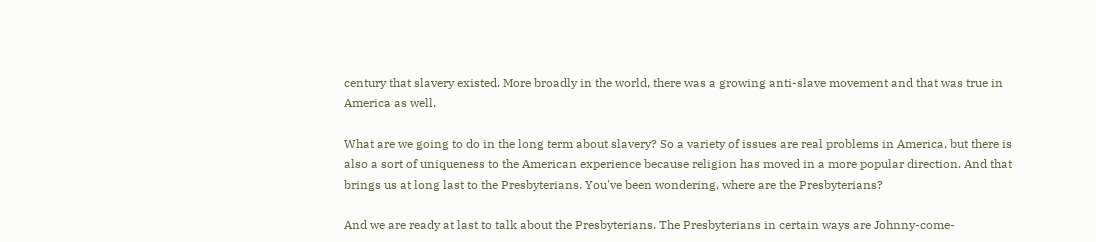century that slavery existed. More broadly in the world, there was a growing anti-slave movement and that was true in America as well.

What are we going to do in the long term about slavery? So a variety of issues are real problems in America, but there is also a sort of uniqueness to the American experience because religion has moved in a more popular direction. And that brings us at long last to the Presbyterians. You've been wondering, where are the Presbyterians?

And we are ready at last to talk about the Presbyterians. The Presbyterians in certain ways are Johnny-come-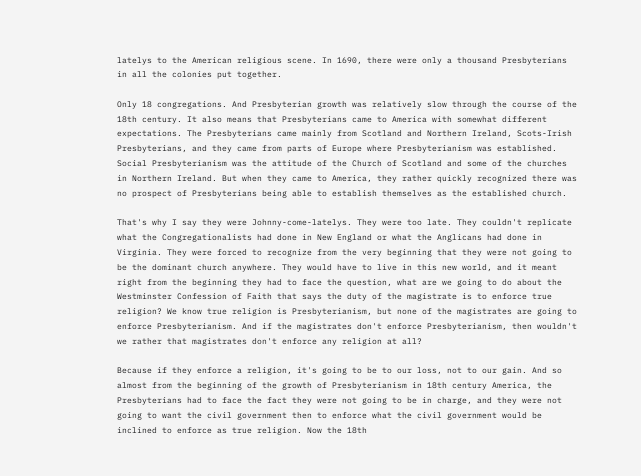latelys to the American religious scene. In 1690, there were only a thousand Presbyterians in all the colonies put together.

Only 18 congregations. And Presbyterian growth was relatively slow through the course of the 18th century. It also means that Presbyterians came to America with somewhat different expectations. The Presbyterians came mainly from Scotland and Northern Ireland, Scots-Irish Presbyterians, and they came from parts of Europe where Presbyterianism was established. Social Presbyterianism was the attitude of the Church of Scotland and some of the churches in Northern Ireland. But when they came to America, they rather quickly recognized there was no prospect of Presbyterians being able to establish themselves as the established church.

That's why I say they were Johnny-come-latelys. They were too late. They couldn't replicate what the Congregationalists had done in New England or what the Anglicans had done in Virginia. They were forced to recognize from the very beginning that they were not going to be the dominant church anywhere. They would have to live in this new world, and it meant right from the beginning they had to face the question, what are we going to do about the Westminster Confession of Faith that says the duty of the magistrate is to enforce true religion? We know true religion is Presbyterianism, but none of the magistrates are going to enforce Presbyterianism. And if the magistrates don't enforce Presbyterianism, then wouldn't we rather that magistrates don't enforce any religion at all?

Because if they enforce a religion, it's going to be to our loss, not to our gain. And so almost from the beginning of the growth of Presbyterianism in 18th century America, the Presbyterians had to face the fact they were not going to be in charge, and they were not going to want the civil government then to enforce what the civil government would be inclined to enforce as true religion. Now the 18th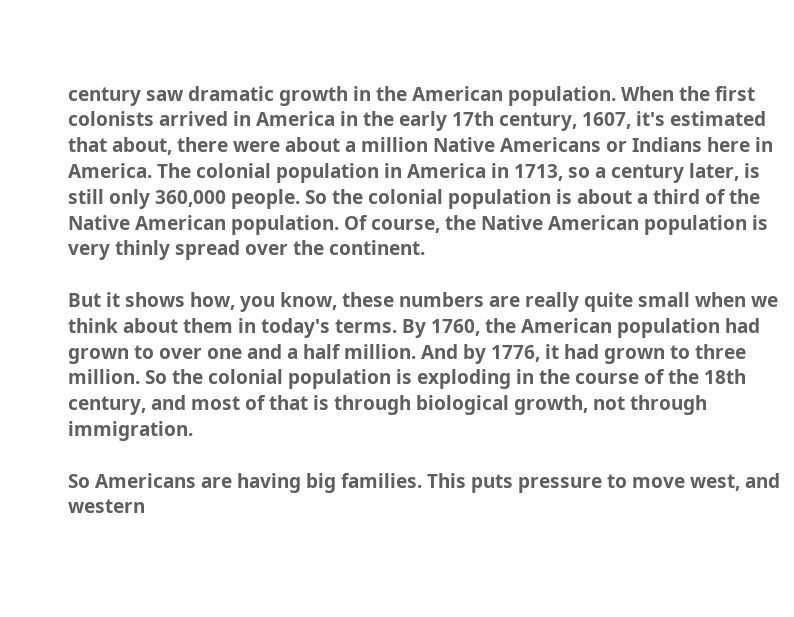century saw dramatic growth in the American population. When the first colonists arrived in America in the early 17th century, 1607, it's estimated that about, there were about a million Native Americans or Indians here in America. The colonial population in America in 1713, so a century later, is still only 360,000 people. So the colonial population is about a third of the Native American population. Of course, the Native American population is very thinly spread over the continent.

But it shows how, you know, these numbers are really quite small when we think about them in today's terms. By 1760, the American population had grown to over one and a half million. And by 1776, it had grown to three million. So the colonial population is exploding in the course of the 18th century, and most of that is through biological growth, not through immigration.

So Americans are having big families. This puts pressure to move west, and western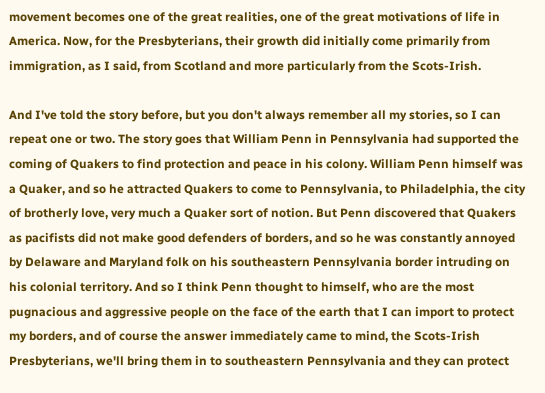movement becomes one of the great realities, one of the great motivations of life in America. Now, for the Presbyterians, their growth did initially come primarily from immigration, as I said, from Scotland and more particularly from the Scots-Irish.

And I've told the story before, but you don't always remember all my stories, so I can repeat one or two. The story goes that William Penn in Pennsylvania had supported the coming of Quakers to find protection and peace in his colony. William Penn himself was a Quaker, and so he attracted Quakers to come to Pennsylvania, to Philadelphia, the city of brotherly love, very much a Quaker sort of notion. But Penn discovered that Quakers as pacifists did not make good defenders of borders, and so he was constantly annoyed by Delaware and Maryland folk on his southeastern Pennsylvania border intruding on his colonial territory. And so I think Penn thought to himself, who are the most pugnacious and aggressive people on the face of the earth that I can import to protect my borders, and of course the answer immediately came to mind, the Scots-Irish Presbyterians, we'll bring them in to southeastern Pennsylvania and they can protect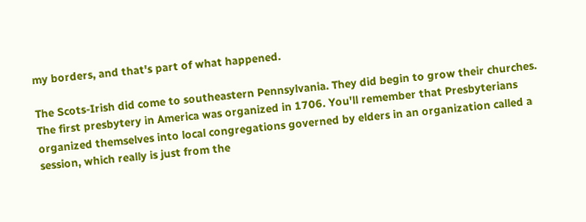my borders, and that's part of what happened.

The Scots-Irish did come to southeastern Pennsylvania. They did begin to grow their churches. The first presbytery in America was organized in 1706. You'll remember that Presbyterians organized themselves into local congregations governed by elders in an organization called a session, which really is just from the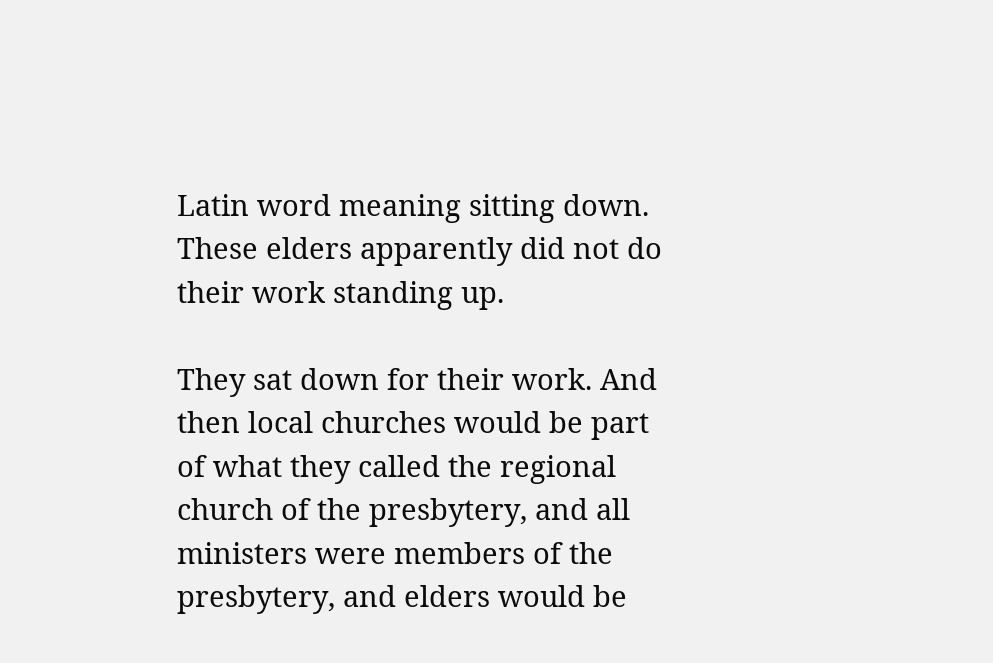Latin word meaning sitting down. These elders apparently did not do their work standing up.

They sat down for their work. And then local churches would be part of what they called the regional church of the presbytery, and all ministers were members of the presbytery, and elders would be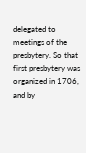delegated to meetings of the presbytery. So that first presbytery was organized in 1706, and by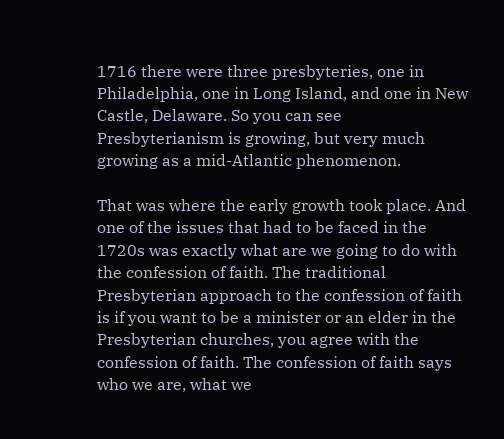1716 there were three presbyteries, one in Philadelphia, one in Long Island, and one in New Castle, Delaware. So you can see Presbyterianism is growing, but very much growing as a mid-Atlantic phenomenon.

That was where the early growth took place. And one of the issues that had to be faced in the 1720s was exactly what are we going to do with the confession of faith. The traditional Presbyterian approach to the confession of faith is if you want to be a minister or an elder in the Presbyterian churches, you agree with the confession of faith. The confession of faith says who we are, what we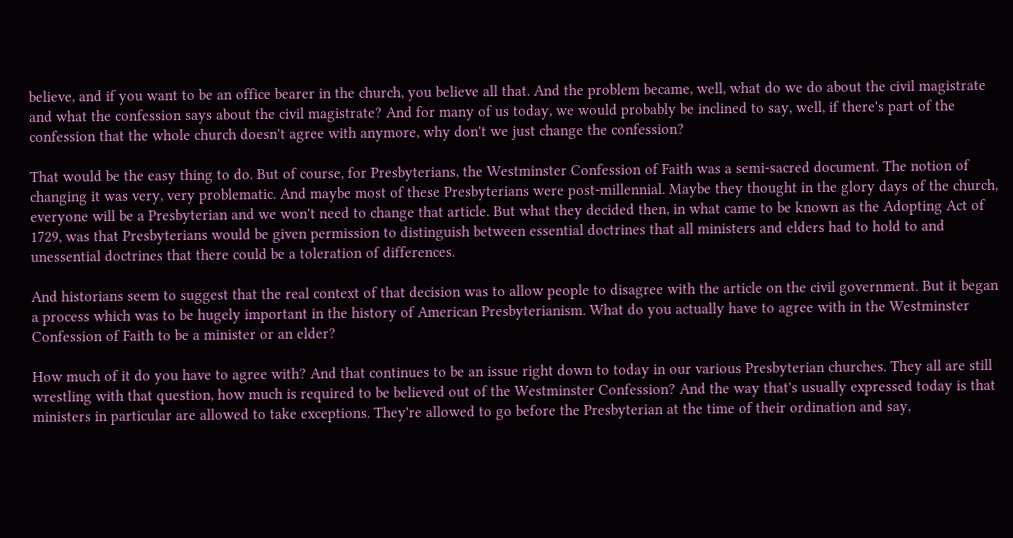believe, and if you want to be an office bearer in the church, you believe all that. And the problem became, well, what do we do about the civil magistrate and what the confession says about the civil magistrate? And for many of us today, we would probably be inclined to say, well, if there's part of the confession that the whole church doesn't agree with anymore, why don't we just change the confession?

That would be the easy thing to do. But of course, for Presbyterians, the Westminster Confession of Faith was a semi-sacred document. The notion of changing it was very, very problematic. And maybe most of these Presbyterians were post-millennial. Maybe they thought in the glory days of the church, everyone will be a Presbyterian and we won't need to change that article. But what they decided then, in what came to be known as the Adopting Act of 1729, was that Presbyterians would be given permission to distinguish between essential doctrines that all ministers and elders had to hold to and unessential doctrines that there could be a toleration of differences.

And historians seem to suggest that the real context of that decision was to allow people to disagree with the article on the civil government. But it began a process which was to be hugely important in the history of American Presbyterianism. What do you actually have to agree with in the Westminster Confession of Faith to be a minister or an elder?

How much of it do you have to agree with? And that continues to be an issue right down to today in our various Presbyterian churches. They all are still wrestling with that question, how much is required to be believed out of the Westminster Confession? And the way that's usually expressed today is that ministers in particular are allowed to take exceptions. They're allowed to go before the Presbyterian at the time of their ordination and say,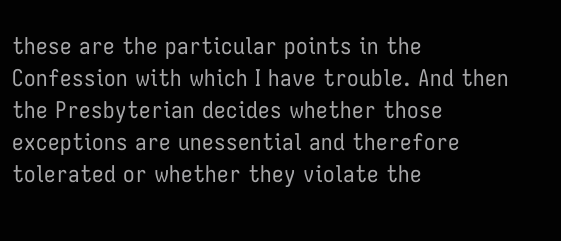these are the particular points in the Confession with which I have trouble. And then the Presbyterian decides whether those exceptions are unessential and therefore tolerated or whether they violate the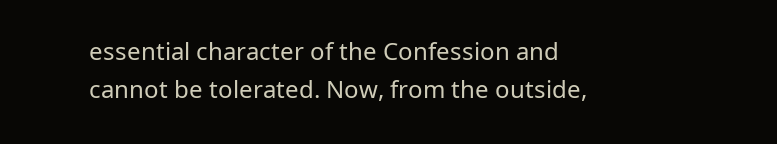essential character of the Confession and cannot be tolerated. Now, from the outside,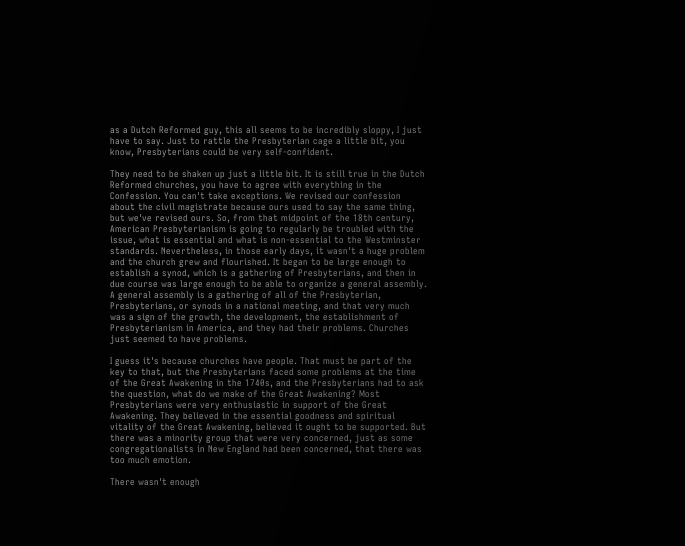as a Dutch Reformed guy, this all seems to be incredibly sloppy, I just have to say. Just to rattle the Presbyterian cage a little bit, you know, Presbyterians could be very self-confident.

They need to be shaken up just a little bit. It is still true in the Dutch Reformed churches, you have to agree with everything in the Confession. You can't take exceptions. We revised our confession about the civil magistrate because ours used to say the same thing, but we've revised ours. So, from that midpoint of the 18th century, American Presbyterianism is going to regularly be troubled with the issue, what is essential and what is non-essential to the Westminster standards. Nevertheless, in those early days, it wasn't a huge problem and the church grew and flourished. It began to be large enough to establish a synod, which is a gathering of Presbyterians, and then in due course was large enough to be able to organize a general assembly. A general assembly is a gathering of all of the Presbyterian, Presbyterians, or synods in a national meeting, and that very much was a sign of the growth, the development, the establishment of Presbyterianism in America, and they had their problems. Churches just seemed to have problems.

I guess it's because churches have people. That must be part of the key to that, but the Presbyterians faced some problems at the time of the Great Awakening in the 1740s, and the Presbyterians had to ask the question, what do we make of the Great Awakening? Most Presbyterians were very enthusiastic in support of the Great Awakening. They believed in the essential goodness and spiritual vitality of the Great Awakening, believed it ought to be supported. But there was a minority group that were very concerned, just as some congregationalists in New England had been concerned, that there was too much emotion.

There wasn't enough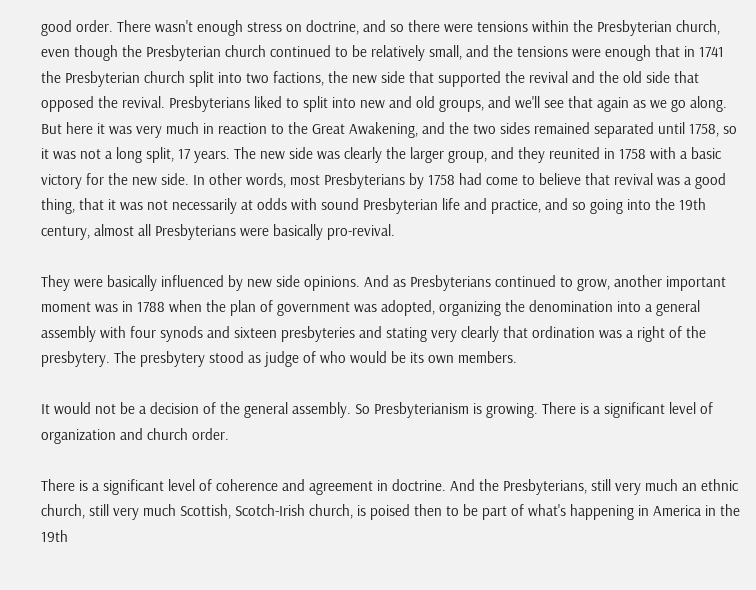good order. There wasn't enough stress on doctrine, and so there were tensions within the Presbyterian church, even though the Presbyterian church continued to be relatively small, and the tensions were enough that in 1741 the Presbyterian church split into two factions, the new side that supported the revival and the old side that opposed the revival. Presbyterians liked to split into new and old groups, and we'll see that again as we go along. But here it was very much in reaction to the Great Awakening, and the two sides remained separated until 1758, so it was not a long split, 17 years. The new side was clearly the larger group, and they reunited in 1758 with a basic victory for the new side. In other words, most Presbyterians by 1758 had come to believe that revival was a good thing, that it was not necessarily at odds with sound Presbyterian life and practice, and so going into the 19th century, almost all Presbyterians were basically pro-revival.

They were basically influenced by new side opinions. And as Presbyterians continued to grow, another important moment was in 1788 when the plan of government was adopted, organizing the denomination into a general assembly with four synods and sixteen presbyteries and stating very clearly that ordination was a right of the presbytery. The presbytery stood as judge of who would be its own members.

It would not be a decision of the general assembly. So Presbyterianism is growing. There is a significant level of organization and church order.

There is a significant level of coherence and agreement in doctrine. And the Presbyterians, still very much an ethnic church, still very much Scottish, Scotch-Irish church, is poised then to be part of what's happening in America in the 19th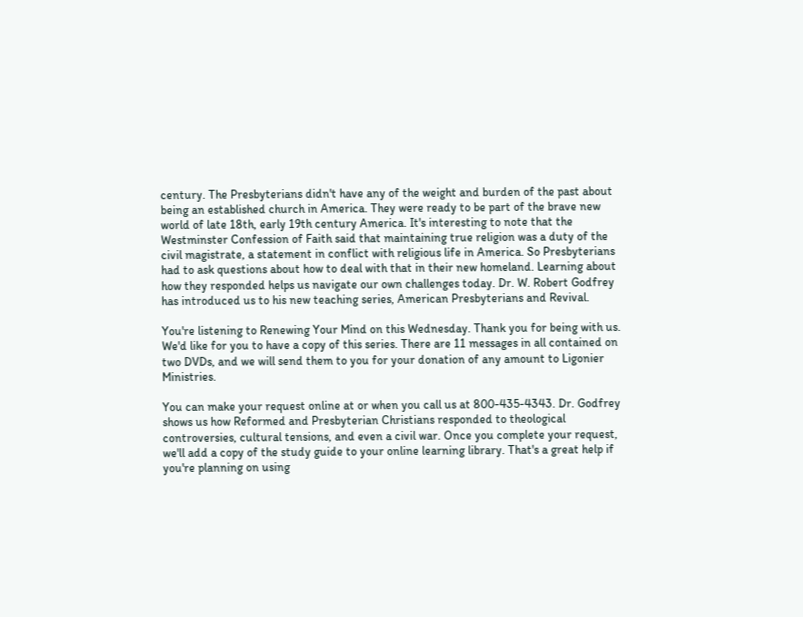century. The Presbyterians didn't have any of the weight and burden of the past about being an established church in America. They were ready to be part of the brave new world of late 18th, early 19th century America. It's interesting to note that the Westminster Confession of Faith said that maintaining true religion was a duty of the civil magistrate, a statement in conflict with religious life in America. So Presbyterians had to ask questions about how to deal with that in their new homeland. Learning about how they responded helps us navigate our own challenges today. Dr. W. Robert Godfrey has introduced us to his new teaching series, American Presbyterians and Revival.

You're listening to Renewing Your Mind on this Wednesday. Thank you for being with us. We'd like for you to have a copy of this series. There are 11 messages in all contained on two DVDs, and we will send them to you for your donation of any amount to Ligonier Ministries.

You can make your request online at or when you call us at 800-435-4343. Dr. Godfrey shows us how Reformed and Presbyterian Christians responded to theological controversies, cultural tensions, and even a civil war. Once you complete your request, we'll add a copy of the study guide to your online learning library. That's a great help if you're planning on using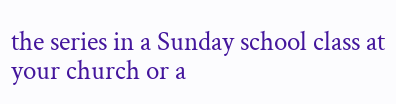the series in a Sunday school class at your church or a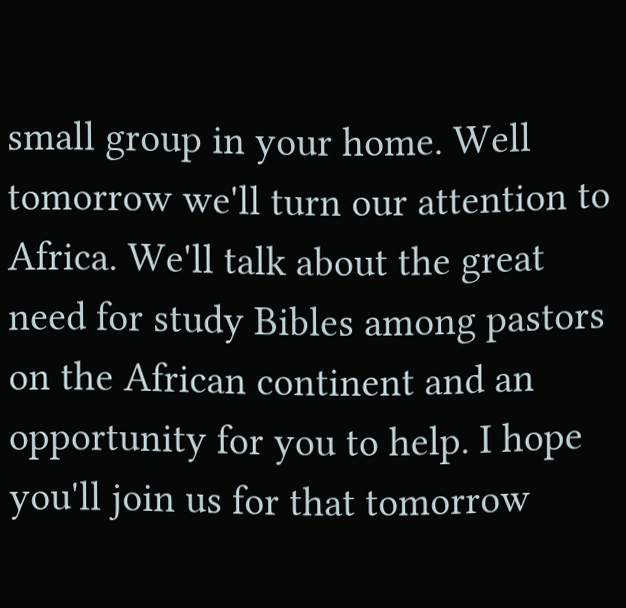small group in your home. Well tomorrow we'll turn our attention to Africa. We'll talk about the great need for study Bibles among pastors on the African continent and an opportunity for you to help. I hope you'll join us for that tomorrow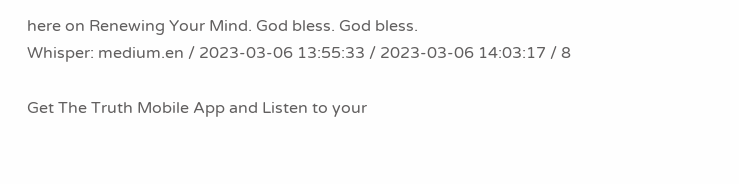here on Renewing Your Mind. God bless. God bless.
Whisper: medium.en / 2023-03-06 13:55:33 / 2023-03-06 14:03:17 / 8

Get The Truth Mobile App and Listen to your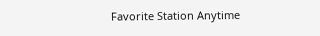Favorite Station Anytime